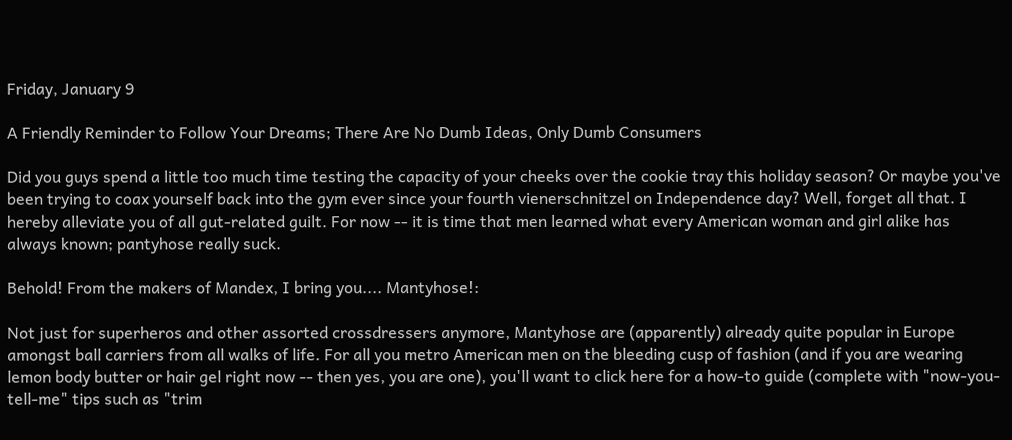Friday, January 9

A Friendly Reminder to Follow Your Dreams; There Are No Dumb Ideas, Only Dumb Consumers

Did you guys spend a little too much time testing the capacity of your cheeks over the cookie tray this holiday season? Or maybe you've been trying to coax yourself back into the gym ever since your fourth vienerschnitzel on Independence day? Well, forget all that. I hereby alleviate you of all gut-related guilt. For now -- it is time that men learned what every American woman and girl alike has always known; pantyhose really suck.

Behold! From the makers of Mandex, I bring you.... Mantyhose!:

Not just for superheros and other assorted crossdressers anymore, Mantyhose are (apparently) already quite popular in Europe amongst ball carriers from all walks of life. For all you metro American men on the bleeding cusp of fashion (and if you are wearing lemon body butter or hair gel right now -- then yes, you are one), you'll want to click here for a how-to guide (complete with "now-you-tell-me" tips such as "trim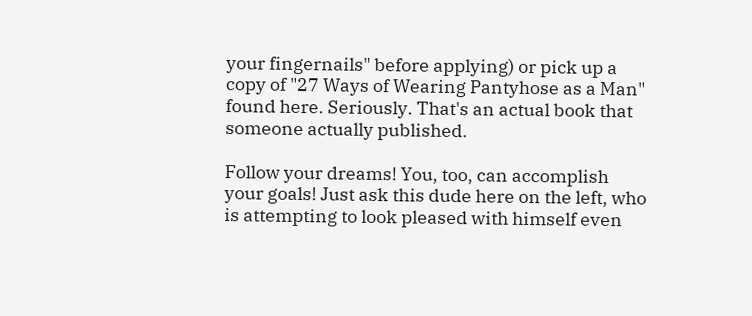your fingernails" before applying) or pick up a copy of "27 Ways of Wearing Pantyhose as a Man" found here. Seriously. That's an actual book that someone actually published.

Follow your dreams! You, too, can accomplish your goals! Just ask this dude here on the left, who is attempting to look pleased with himself even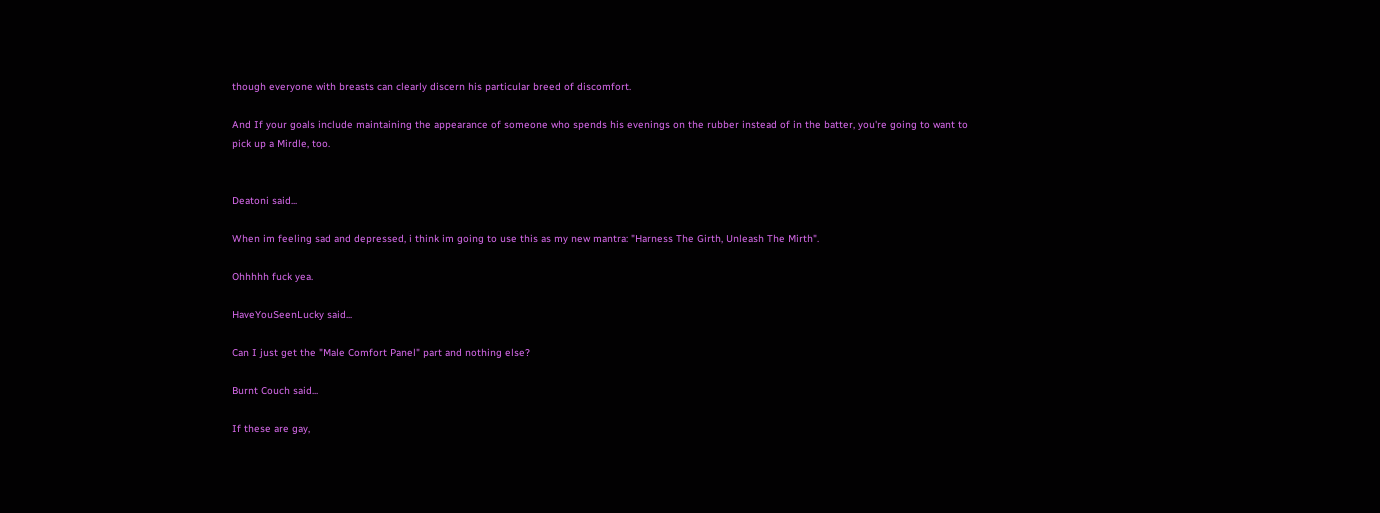though everyone with breasts can clearly discern his particular breed of discomfort.

And If your goals include maintaining the appearance of someone who spends his evenings on the rubber instead of in the batter, you're going to want to pick up a Mirdle, too.


Deatoni said...

When im feeling sad and depressed, i think im going to use this as my new mantra: "Harness The Girth, Unleash The Mirth".

Ohhhhh fuck yea.

HaveYouSeenLucky said...

Can I just get the "Male Comfort Panel" part and nothing else?

Burnt Couch said...

If these are gay,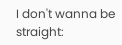I don't wanna be straight: